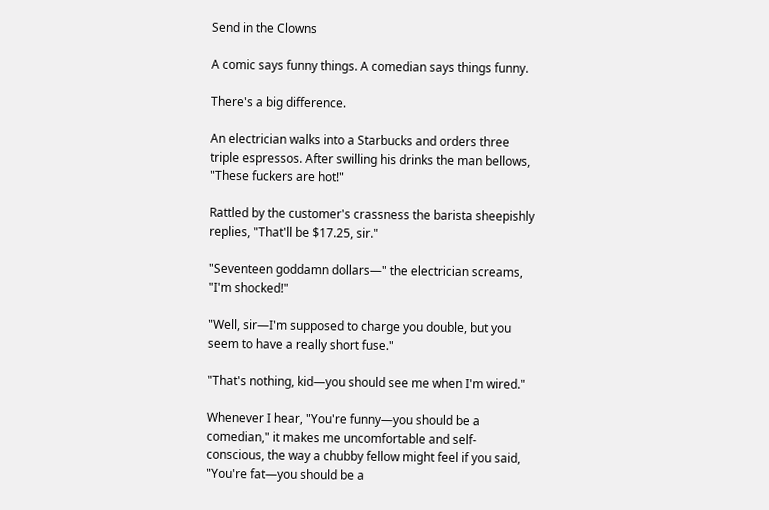Send in the Clowns

A comic says funny things. A comedian says things funny.

There's a big difference.

An electrician walks into a Starbucks and orders three triple espressos. After swilling his drinks the man bellows, "These fuckers are hot!"

Rattled by the customer's crassness the barista sheepishly replies, "That'll be $17.25, sir."

"Seventeen goddamn dollars—" the electrician screams, "I'm shocked!"

"Well, sir—I'm supposed to charge you double, but you seem to have a really short fuse."

"That's nothing, kid—you should see me when I'm wired."

Whenever I hear, "You're funny—you should be a comedian," it makes me uncomfortable and self-conscious, the way a chubby fellow might feel if you said, "You're fat—you should be a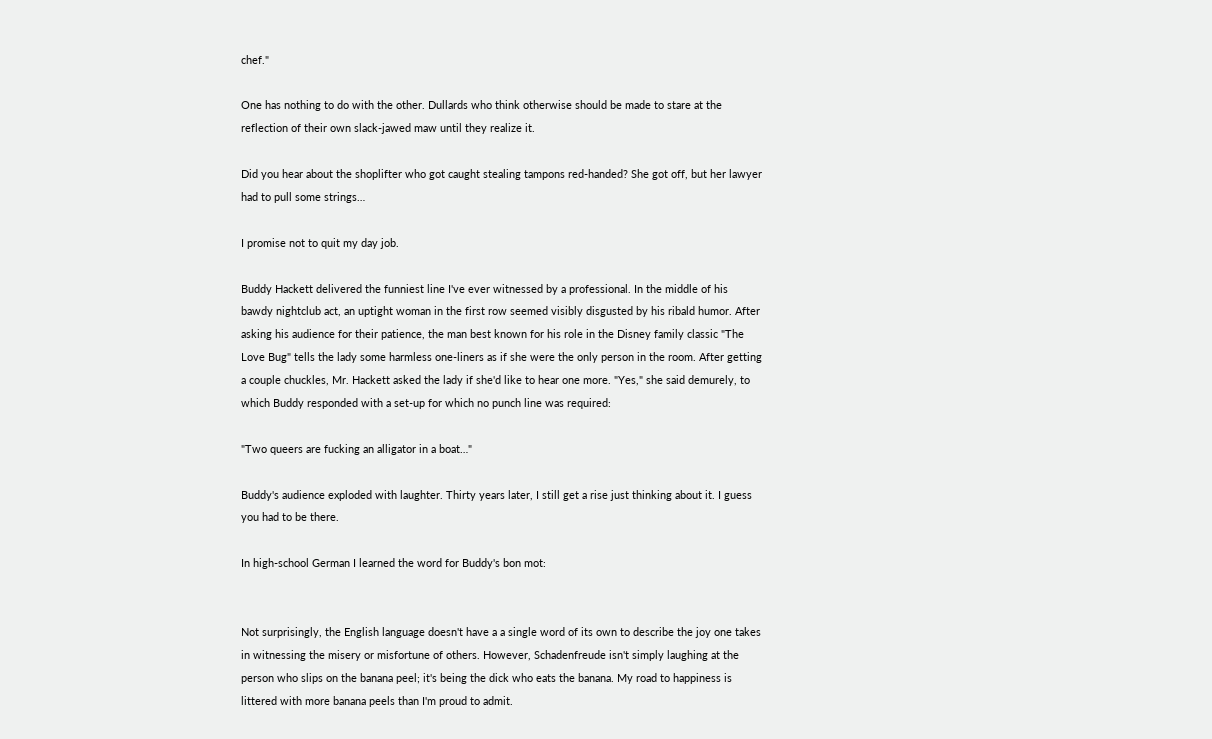chef."

One has nothing to do with the other. Dullards who think otherwise should be made to stare at the reflection of their own slack-jawed maw until they realize it.

Did you hear about the shoplifter who got caught stealing tampons red-handed? She got off, but her lawyer had to pull some strings…

I promise not to quit my day job.

Buddy Hackett delivered the funniest line I've ever witnessed by a professional. In the middle of his bawdy nightclub act, an uptight woman in the first row seemed visibly disgusted by his ribald humor. After asking his audience for their patience, the man best known for his role in the Disney family classic "The Love Bug" tells the lady some harmless one-liners as if she were the only person in the room. After getting a couple chuckles, Mr. Hackett asked the lady if she'd like to hear one more. "Yes," she said demurely, to which Buddy responded with a set-up for which no punch line was required:

"Two queers are fucking an alligator in a boat…"

Buddy's audience exploded with laughter. Thirty years later, I still get a rise just thinking about it. I guess you had to be there.

In high-school German I learned the word for Buddy's bon mot:


Not surprisingly, the English language doesn't have a a single word of its own to describe the joy one takes in witnessing the misery or misfortune of others. However, Schadenfreude isn't simply laughing at the person who slips on the banana peel; it's being the dick who eats the banana. My road to happiness is littered with more banana peels than I'm proud to admit.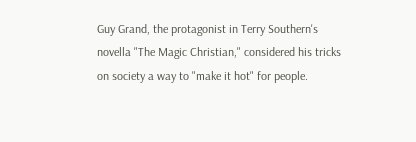Guy Grand, the protagonist in Terry Southern's novella "The Magic Christian," considered his tricks on society a way to "make it hot" for people.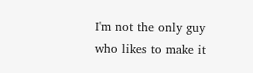I'm not the only guy who likes to make it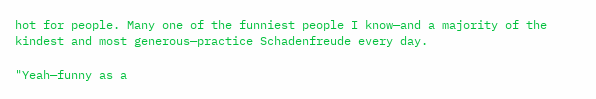hot for people. Many one of the funniest people I know—and a majority of the kindest and most generous—practice Schadenfreude every day.

"Yeah—funny as a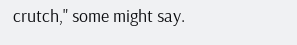crutch," some might say.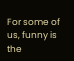For some of us, funny is the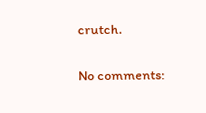crutch.


No comments: